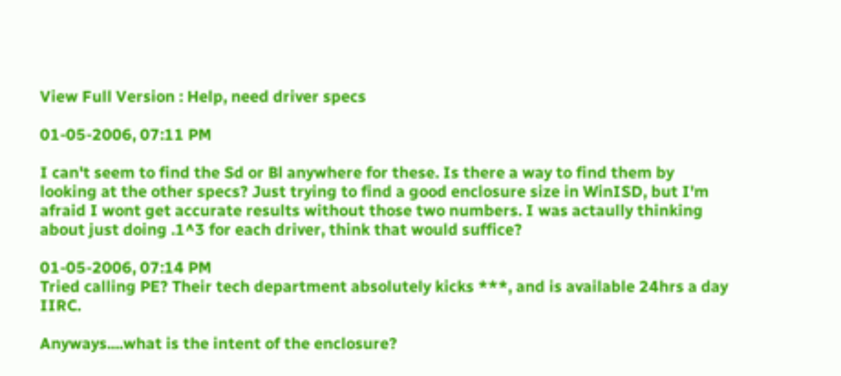View Full Version : Help, need driver specs

01-05-2006, 07:11 PM

I can't seem to find the Sd or Bl anywhere for these. Is there a way to find them by looking at the other specs? Just trying to find a good enclosure size in WinISD, but I'm afraid I wont get accurate results without those two numbers. I was actaully thinking about just doing .1^3 for each driver, think that would suffice?

01-05-2006, 07:14 PM
Tried calling PE? Their tech department absolutely kicks ***, and is available 24hrs a day IIRC.

Anyways....what is the intent of the enclosure?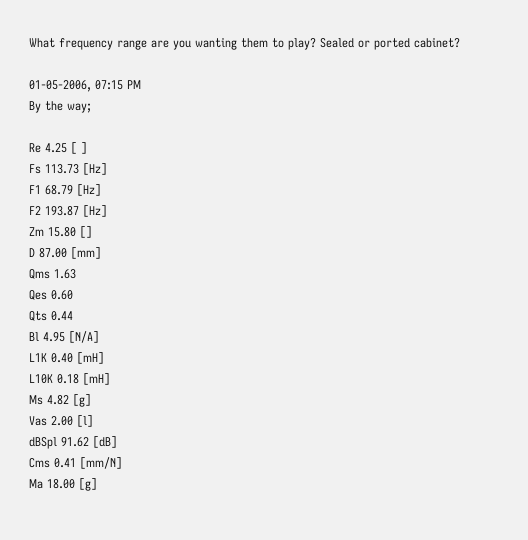What frequency range are you wanting them to play? Sealed or ported cabinet?

01-05-2006, 07:15 PM
By the way;

Re 4.25 [ ]
Fs 113.73 [Hz]
F1 68.79 [Hz]
F2 193.87 [Hz]
Zm 15.80 []
D 87.00 [mm]
Qms 1.63
Qes 0.60
Qts 0.44
Bl 4.95 [N/A]
L1K 0.40 [mH]
L10K 0.18 [mH]
Ms 4.82 [g]
Vas 2.00 [l]
dBSpl 91.62 [dB]
Cms 0.41 [mm/N]
Ma 18.00 [g]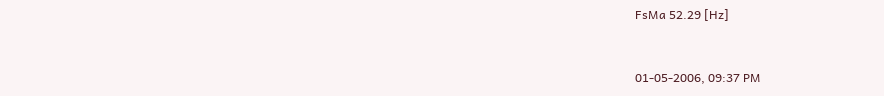FsMa 52.29 [Hz]


01-05-2006, 09:37 PM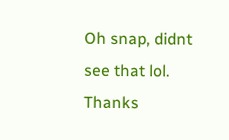Oh snap, didnt see that lol. Thanks